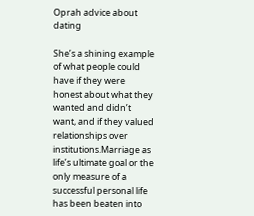Oprah advice about dating

She’s a shining example of what people could have if they were honest about what they wanted and didn’t want, and if they valued relationships over institutions.Marriage as life’s ultimate goal or the only measure of a successful personal life has been beaten into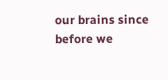our brains since before we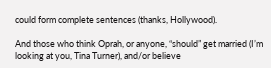could form complete sentences (thanks, Hollywood).

And those who think Oprah, or anyone, “should” get married (I’m looking at you, Tina Turner), and/or believe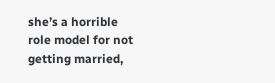she’s a horrible role model for not getting married,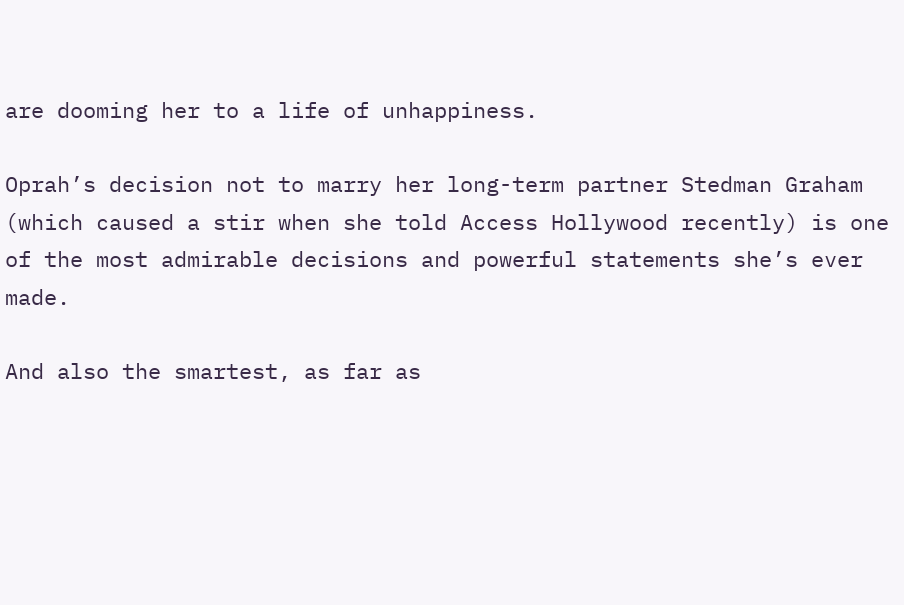are dooming her to a life of unhappiness.

Oprah’s decision not to marry her long-term partner Stedman Graham (which caused a stir when she told Access Hollywood recently) is one of the most admirable decisions and powerful statements she’s ever made.

And also the smartest, as far as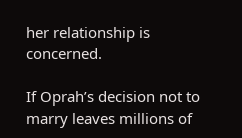her relationship is concerned.

If Oprah’s decision not to marry leaves millions of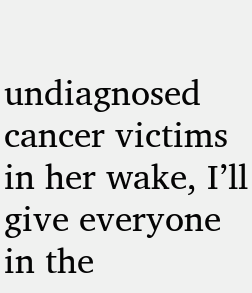undiagnosed cancer victims in her wake, I’ll give everyone in the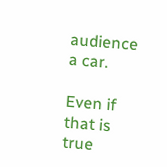audience a car.

Even if that is true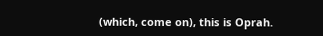(which, come on), this is Oprah.